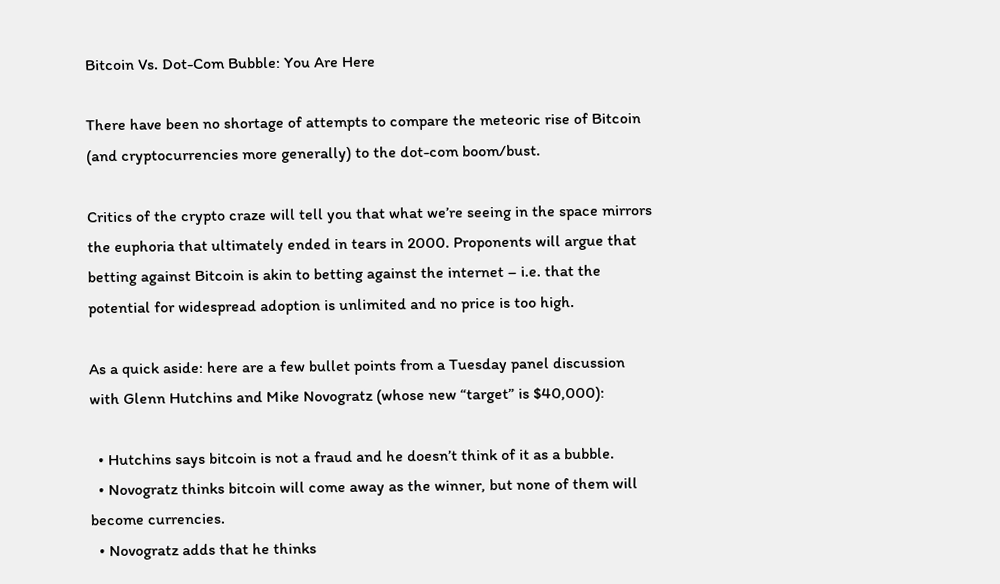Bitcoin Vs. Dot-Com Bubble: You Are Here

There have been no shortage of attempts to compare the meteoric rise of Bitcoin (and cryptocurrencies more generally) to the dot-com boom/bust.

Critics of the crypto craze will tell you that what we’re seeing in the space mirrors the euphoria that ultimately ended in tears in 2000. Proponents will argue that betting against Bitcoin is akin to betting against the internet – i.e. that the potential for widespread adoption is unlimited and no price is too high.

As a quick aside: here are a few bullet points from a Tuesday panel discussion with Glenn Hutchins and Mike Novogratz (whose new “target” is $40,000):

  • Hutchins says bitcoin is not a fraud and he doesn’t think of it as a bubble.
  • Novogratz thinks bitcoin will come away as the winner, but none of them will become currencies.
  • Novogratz adds that he thinks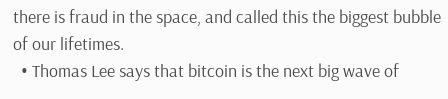there is fraud in the space, and called this the biggest bubble of our lifetimes.
  • Thomas Lee says that bitcoin is the next big wave of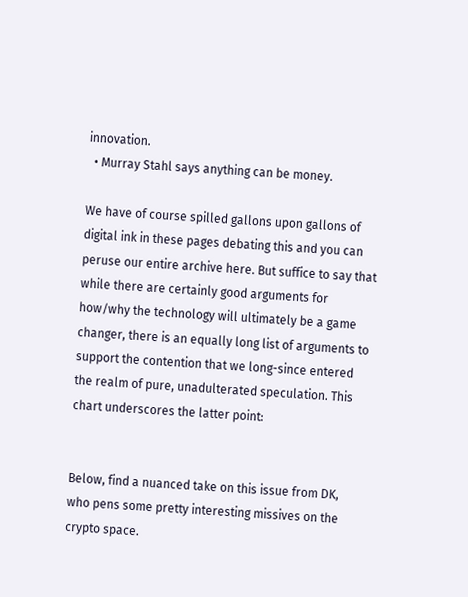innovation.
  • Murray Stahl says anything can be money.

We have of course spilled gallons upon gallons of digital ink in these pages debating this and you can peruse our entire archive here. But suffice to say that while there are certainly good arguments for how/why the technology will ultimately be a game changer, there is an equally long list of arguments to support the contention that we long-since entered the realm of pure, unadulterated speculation. This chart underscores the latter point:


Below, find a nuanced take on this issue from DK, who pens some pretty interesting missives on the crypto space.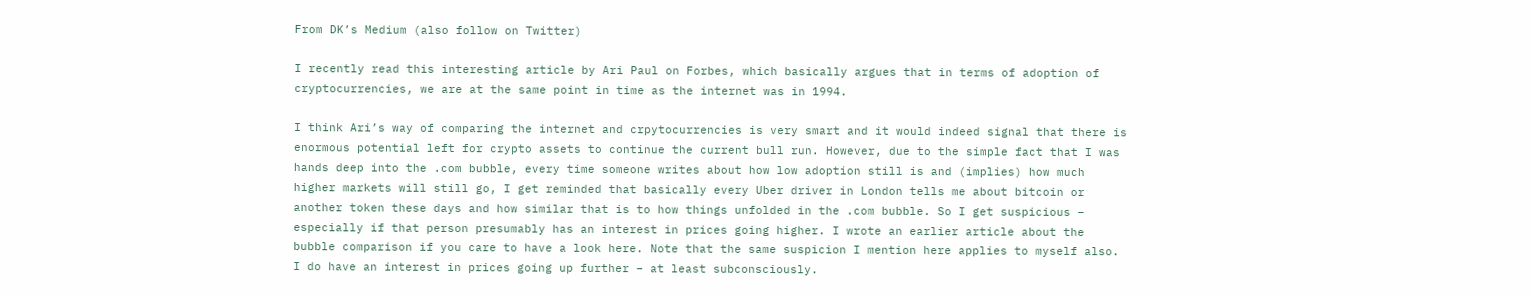From DK’s Medium (also follow on Twitter)

I recently read this interesting article by Ari Paul on Forbes, which basically argues that in terms of adoption of cryptocurrencies, we are at the same point in time as the internet was in 1994.

I think Ari’s way of comparing the internet and crpytocurrencies is very smart and it would indeed signal that there is enormous potential left for crypto assets to continue the current bull run. However, due to the simple fact that I was hands deep into the .com bubble, every time someone writes about how low adoption still is and (implies) how much higher markets will still go, I get reminded that basically every Uber driver in London tells me about bitcoin or another token these days and how similar that is to how things unfolded in the .com bubble. So I get suspicious – especially if that person presumably has an interest in prices going higher. I wrote an earlier article about the bubble comparison if you care to have a look here. Note that the same suspicion I mention here applies to myself also. I do have an interest in prices going up further – at least subconsciously.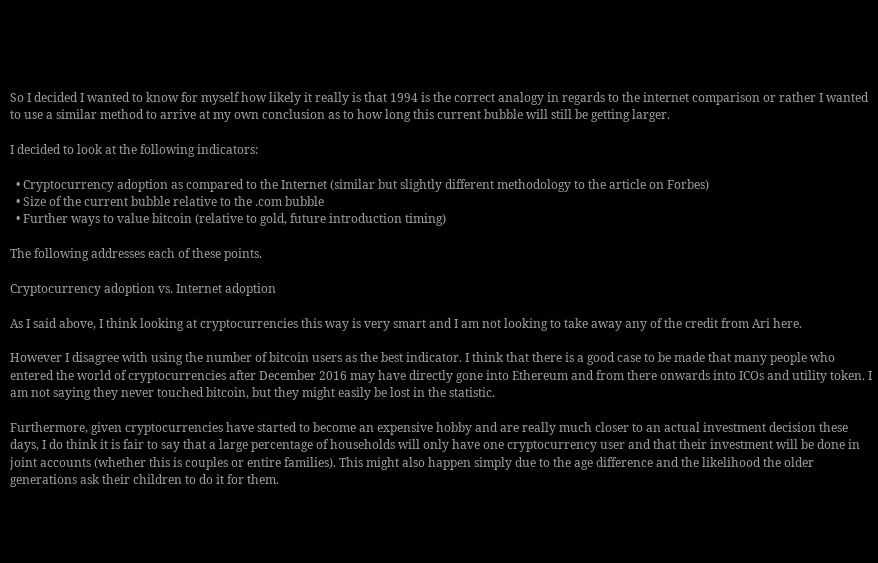So I decided I wanted to know for myself how likely it really is that 1994 is the correct analogy in regards to the internet comparison or rather I wanted to use a similar method to arrive at my own conclusion as to how long this current bubble will still be getting larger.

I decided to look at the following indicators:

  • Cryptocurrency adoption as compared to the Internet (similar but slightly different methodology to the article on Forbes)
  • Size of the current bubble relative to the .com bubble
  • Further ways to value bitcoin (relative to gold, future introduction timing)

The following addresses each of these points.

Cryptocurrency adoption vs. Internet adoption

As I said above, I think looking at cryptocurrencies this way is very smart and I am not looking to take away any of the credit from Ari here.

However I disagree with using the number of bitcoin users as the best indicator. I think that there is a good case to be made that many people who entered the world of cryptocurrencies after December 2016 may have directly gone into Ethereum and from there onwards into ICOs and utility token. I am not saying they never touched bitcoin, but they might easily be lost in the statistic.

Furthermore, given cryptocurrencies have started to become an expensive hobby and are really much closer to an actual investment decision these days, I do think it is fair to say that a large percentage of households will only have one cryptocurrency user and that their investment will be done in joint accounts (whether this is couples or entire families). This might also happen simply due to the age difference and the likelihood the older generations ask their children to do it for them.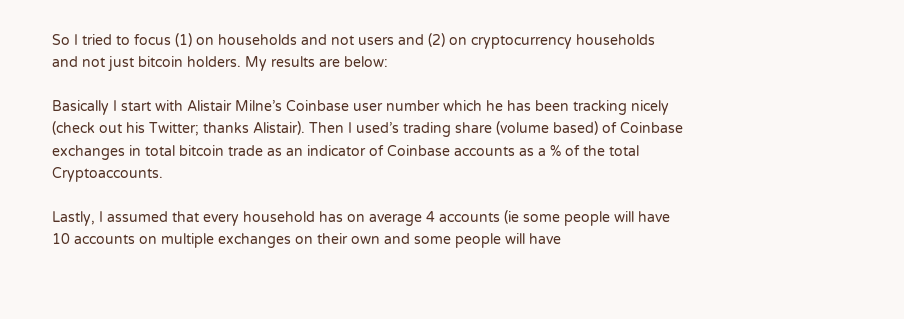So I tried to focus (1) on households and not users and (2) on cryptocurrency households and not just bitcoin holders. My results are below:

Basically I start with Alistair Milne’s Coinbase user number which he has been tracking nicely (check out his Twitter; thanks Alistair). Then I used’s trading share (volume based) of Coinbase exchanges in total bitcoin trade as an indicator of Coinbase accounts as a % of the total Cryptoaccounts.

Lastly, I assumed that every household has on average 4 accounts (ie some people will have 10 accounts on multiple exchanges on their own and some people will have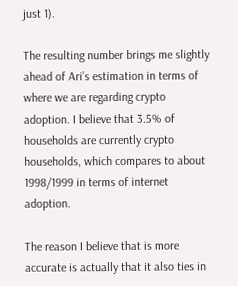just 1).

The resulting number brings me slightly ahead of Ari’s estimation in terms of where we are regarding crypto adoption. I believe that 3.5% of households are currently crypto households, which compares to about 1998/1999 in terms of internet adoption.

The reason I believe that is more accurate is actually that it also ties in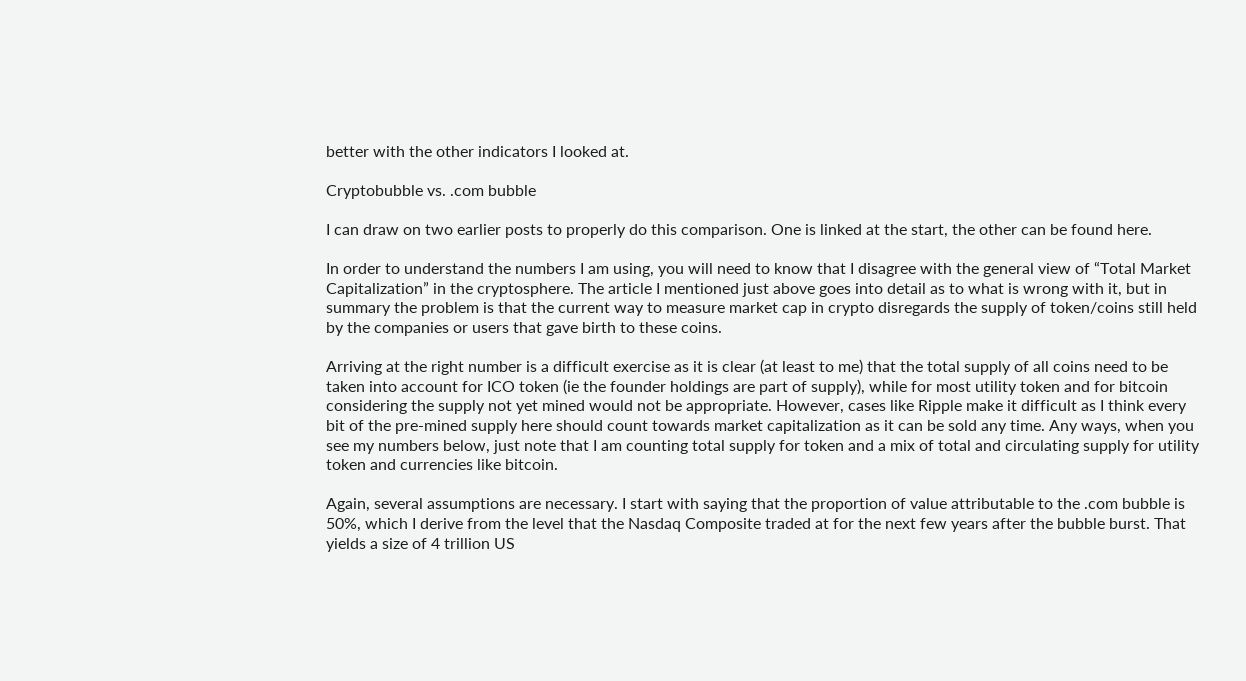better with the other indicators I looked at.

Cryptobubble vs. .com bubble

I can draw on two earlier posts to properly do this comparison. One is linked at the start, the other can be found here.

In order to understand the numbers I am using, you will need to know that I disagree with the general view of “Total Market Capitalization” in the cryptosphere. The article I mentioned just above goes into detail as to what is wrong with it, but in summary the problem is that the current way to measure market cap in crypto disregards the supply of token/coins still held by the companies or users that gave birth to these coins.

Arriving at the right number is a difficult exercise as it is clear (at least to me) that the total supply of all coins need to be taken into account for ICO token (ie the founder holdings are part of supply), while for most utility token and for bitcoin considering the supply not yet mined would not be appropriate. However, cases like Ripple make it difficult as I think every bit of the pre-mined supply here should count towards market capitalization as it can be sold any time. Any ways, when you see my numbers below, just note that I am counting total supply for token and a mix of total and circulating supply for utility token and currencies like bitcoin.

Again, several assumptions are necessary. I start with saying that the proportion of value attributable to the .com bubble is 50%, which I derive from the level that the Nasdaq Composite traded at for the next few years after the bubble burst. That yields a size of 4 trillion US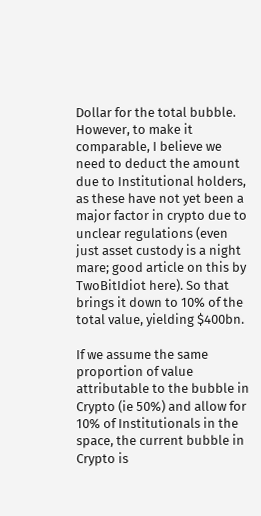Dollar for the total bubble. However, to make it comparable, I believe we need to deduct the amount due to Institutional holders, as these have not yet been a major factor in crypto due to unclear regulations (even just asset custody is a night mare; good article on this by TwoBitIdiot here). So that brings it down to 10% of the total value, yielding $400bn.

If we assume the same proportion of value attributable to the bubble in Crypto (ie 50%) and allow for 10% of Institutionals in the space, the current bubble in Crypto is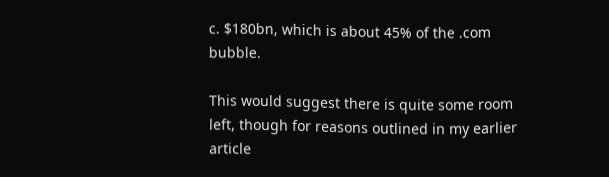c. $180bn, which is about 45% of the .com bubble.

This would suggest there is quite some room left, though for reasons outlined in my earlier article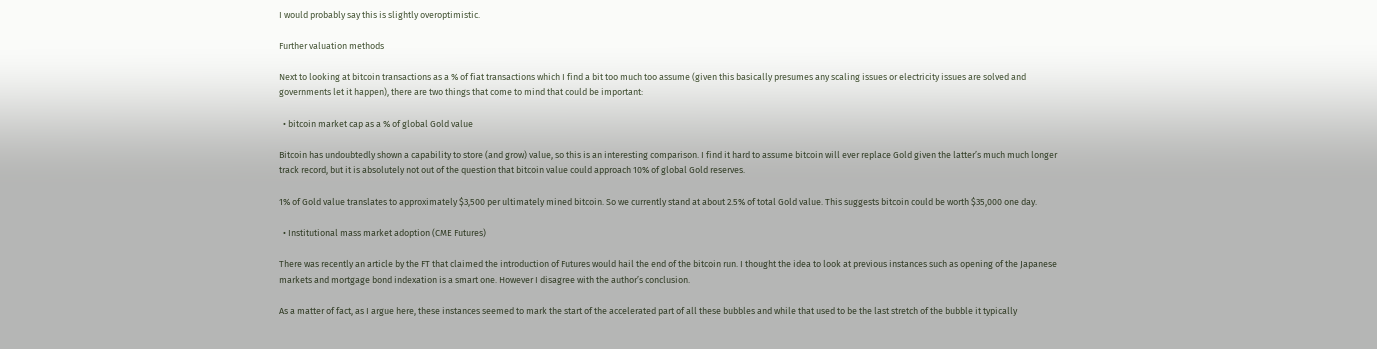I would probably say this is slightly overoptimistic.

Further valuation methods

Next to looking at bitcoin transactions as a % of fiat transactions which I find a bit too much too assume (given this basically presumes any scaling issues or electricity issues are solved and governments let it happen), there are two things that come to mind that could be important:

  • bitcoin market cap as a % of global Gold value

Bitcoin has undoubtedly shown a capability to store (and grow) value, so this is an interesting comparison. I find it hard to assume bitcoin will ever replace Gold given the latter’s much much longer track record, but it is absolutely not out of the question that bitcoin value could approach 10% of global Gold reserves.

1% of Gold value translates to approximately $3,500 per ultimately mined bitcoin. So we currently stand at about 2.5% of total Gold value. This suggests bitcoin could be worth $35,000 one day.

  • Institutional mass market adoption (CME Futures)

There was recently an article by the FT that claimed the introduction of Futures would hail the end of the bitcoin run. I thought the idea to look at previous instances such as opening of the Japanese markets and mortgage bond indexation is a smart one. However I disagree with the author’s conclusion.

As a matter of fact, as I argue here, these instances seemed to mark the start of the accelerated part of all these bubbles and while that used to be the last stretch of the bubble it typically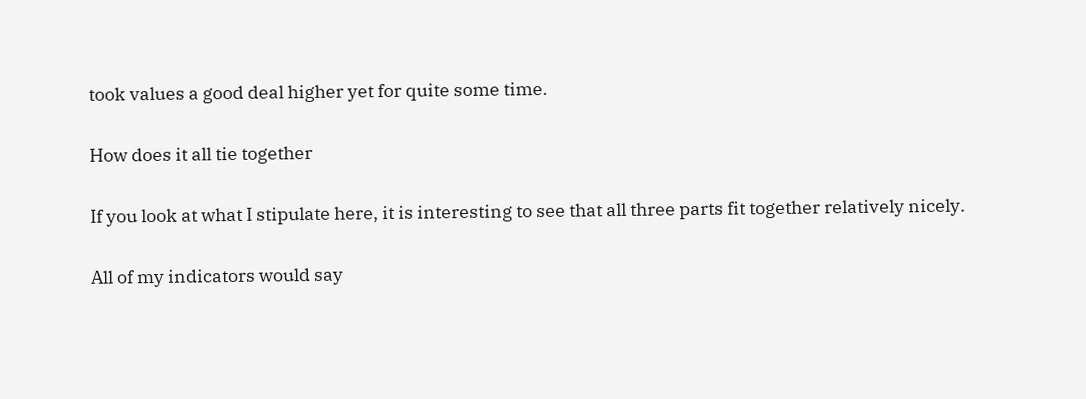took values a good deal higher yet for quite some time.

How does it all tie together

If you look at what I stipulate here, it is interesting to see that all three parts fit together relatively nicely.

All of my indicators would say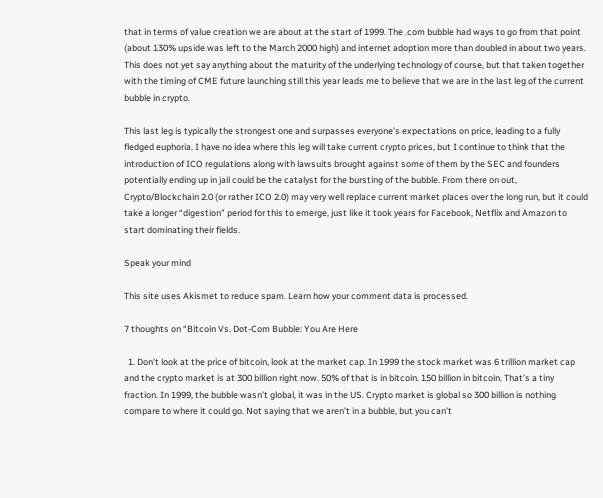that in terms of value creation we are about at the start of 1999. The .com bubble had ways to go from that point (about 130% upside was left to the March 2000 high) and internet adoption more than doubled in about two years. This does not yet say anything about the maturity of the underlying technology of course, but that taken together with the timing of CME future launching still this year leads me to believe that we are in the last leg of the current bubble in crypto.

This last leg is typically the strongest one and surpasses everyone’s expectations on price, leading to a fully fledged euphoria. I have no idea where this leg will take current crypto prices, but I continue to think that the introduction of ICO regulations along with lawsuits brought against some of them by the SEC and founders potentially ending up in jail could be the catalyst for the bursting of the bubble. From there on out, Crypto/Blockchain 2.0 (or rather ICO 2.0) may very well replace current market places over the long run, but it could take a longer “digestion” period for this to emerge, just like it took years for Facebook, Netflix and Amazon to start dominating their fields.

Speak your mind

This site uses Akismet to reduce spam. Learn how your comment data is processed.

7 thoughts on “Bitcoin Vs. Dot-Com Bubble: You Are Here

  1. Don’t look at the price of bitcoin, look at the market cap. In 1999 the stock market was 6 trillion market cap and the crypto market is at 300 billion right now. 50% of that is in bitcoin. 150 billion in bitcoin. That’s a tiny fraction. In 1999, the bubble wasn’t global, it was in the US. Crypto market is global so 300 billion is nothing compare to where it could go. Not saying that we aren’t in a bubble, but you can’t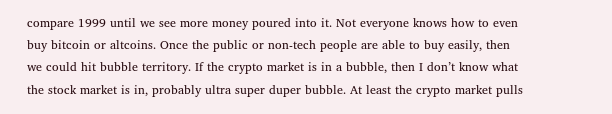compare 1999 until we see more money poured into it. Not everyone knows how to even buy bitcoin or altcoins. Once the public or non-tech people are able to buy easily, then we could hit bubble territory. If the crypto market is in a bubble, then I don’t know what the stock market is in, probably ultra super duper bubble. At least the crypto market pulls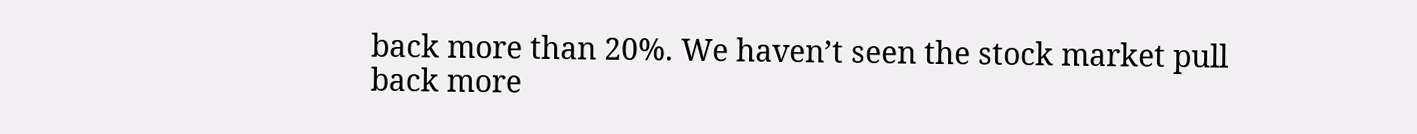back more than 20%. We haven’t seen the stock market pull back more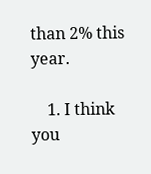than 2% this year.

    1. I think you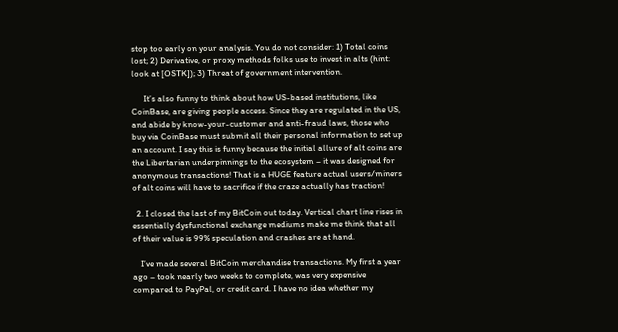stop too early on your analysis. You do not consider: 1) Total coins lost; 2) Derivative, or proxy methods folks use to invest in alts (hint: look at [OSTK]); 3) Threat of government intervention.

      It’s also funny to think about how US-based institutions, like CoinBase, are giving people access. Since they are regulated in the US, and abide by know-your-customer and anti-fraud laws, those who buy via CoinBase must submit all their personal information to set up an account. I say this is funny because the initial allure of alt coins are the Libertarian underpinnings to the ecosystem – it was designed for anonymous transactions! That is a HUGE feature actual users/miners of alt coins will have to sacrifice if the craze actually has traction!

  2. I closed the last of my BitCoin out today. Vertical chart line rises in essentially dysfunctional exchange mediums make me think that all of their value is 99% speculation and crashes are at hand.

    I’ve made several BitCoin merchandise transactions. My first a year ago – took nearly two weeks to complete, was very expensive compared to PayPal, or credit card. I have no idea whether my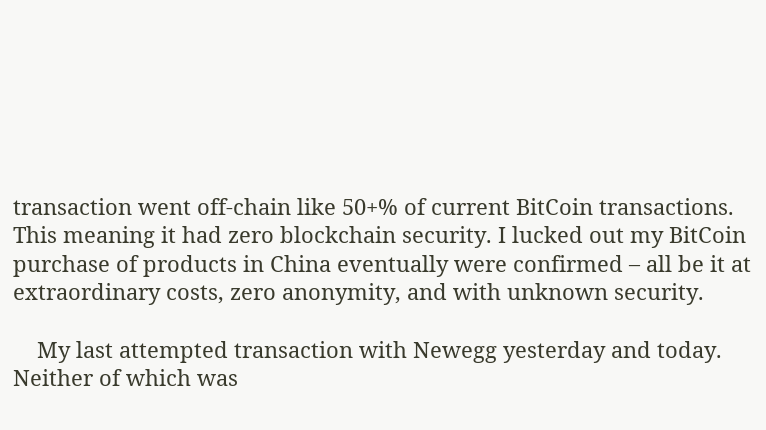transaction went off-chain like 50+% of current BitCoin transactions. This meaning it had zero blockchain security. I lucked out my BitCoin purchase of products in China eventually were confirmed – all be it at extraordinary costs, zero anonymity, and with unknown security.

    My last attempted transaction with Newegg yesterday and today. Neither of which was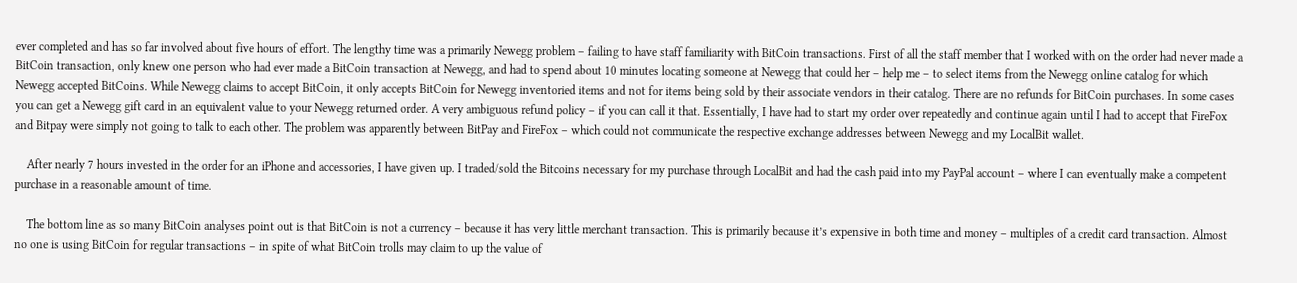ever completed and has so far involved about five hours of effort. The lengthy time was a primarily Newegg problem – failing to have staff familiarity with BitCoin transactions. First of all the staff member that I worked with on the order had never made a BitCoin transaction, only knew one person who had ever made a BitCoin transaction at Newegg, and had to spend about 10 minutes locating someone at Newegg that could her – help me – to select items from the Newegg online catalog for which Newegg accepted BitCoins. While Newegg claims to accept BitCoin, it only accepts BitCoin for Newegg inventoried items and not for items being sold by their associate vendors in their catalog. There are no refunds for BitCoin purchases. In some cases you can get a Newegg gift card in an equivalent value to your Newegg returned order. A very ambiguous refund policy – if you can call it that. Essentially, I have had to start my order over repeatedly and continue again until I had to accept that FireFox and Bitpay were simply not going to talk to each other. The problem was apparently between BitPay and FireFox – which could not communicate the respective exchange addresses between Newegg and my LocalBit wallet.

    After nearly 7 hours invested in the order for an iPhone and accessories, I have given up. I traded/sold the Bitcoins necessary for my purchase through LocalBit and had the cash paid into my PayPal account – where I can eventually make a competent purchase in a reasonable amount of time.

    The bottom line as so many BitCoin analyses point out is that BitCoin is not a currency – because it has very little merchant transaction. This is primarily because it’s expensive in both time and money – multiples of a credit card transaction. Almost no one is using BitCoin for regular transactions – in spite of what BitCoin trolls may claim to up the value of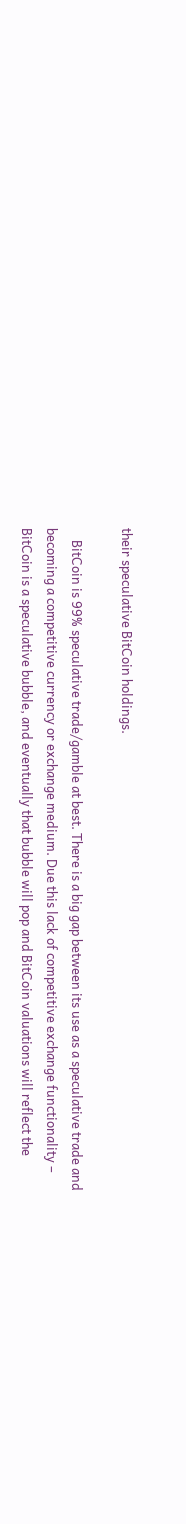their speculative BitCoin holdings.

    BitCoin is 99% speculative trade/gamble at best. There is a big gap between its use as a speculative trade and becoming a competitive currency or exchange medium. Due this lack of competitive exchange functionality – BitCoin is a speculative bubble, and eventually that bubble will pop and BitCoin valuations will reflect the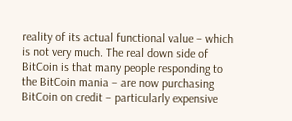reality of its actual functional value – which is not very much. The real down side of BitCoin is that many people responding to the BitCoin mania – are now purchasing BitCoin on credit – particularly expensive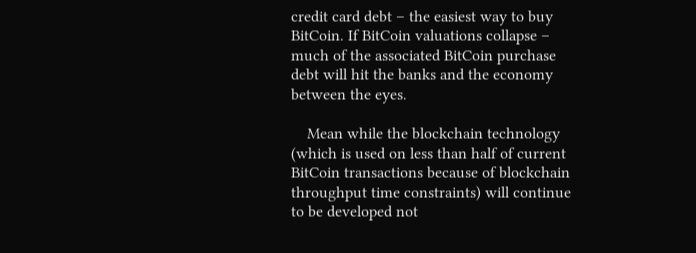credit card debt – the easiest way to buy BitCoin. If BitCoin valuations collapse – much of the associated BitCoin purchase debt will hit the banks and the economy between the eyes.

    Mean while the blockchain technology (which is used on less than half of current BitCoin transactions because of blockchain throughput time constraints) will continue to be developed not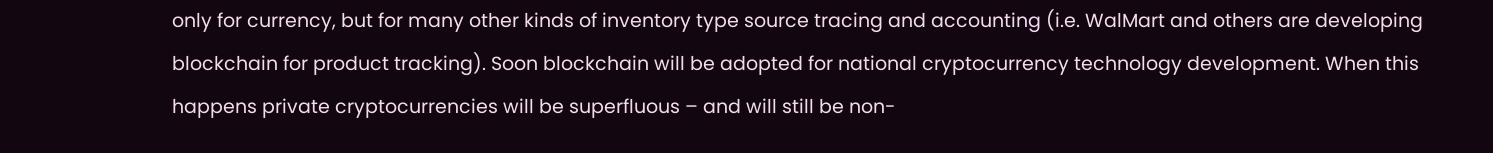only for currency, but for many other kinds of inventory type source tracing and accounting (i.e. WalMart and others are developing blockchain for product tracking). Soon blockchain will be adopted for national cryptocurrency technology development. When this happens private cryptocurrencies will be superfluous – and will still be non-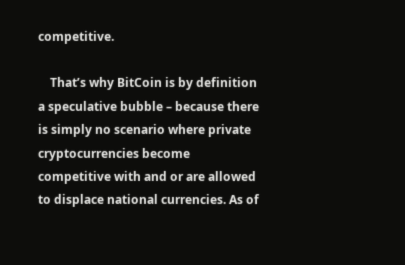competitive.

    That’s why BitCoin is by definition a speculative bubble – because there is simply no scenario where private cryptocurrencies become competitive with and or are allowed to displace national currencies. As of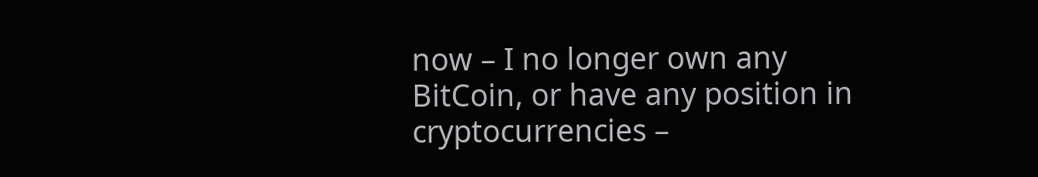now – I no longer own any BitCoin, or have any position in cryptocurrencies –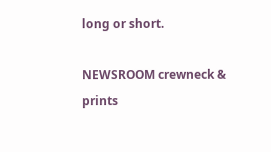long or short.

NEWSROOM crewneck & prints